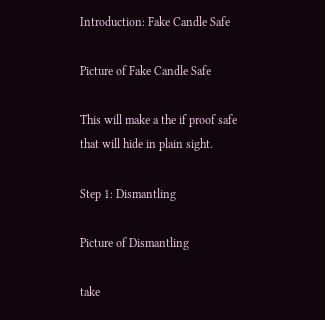Introduction: Fake Candle Safe

Picture of Fake Candle Safe

This will make a the if proof safe that will hide in plain sight.

Step 1: Dismantling

Picture of Dismantling

take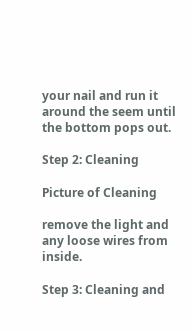your nail and run it around the seem until the bottom pops out.

Step 2: Cleaning

Picture of Cleaning

remove the light and any loose wires from inside.

Step 3: Cleaning and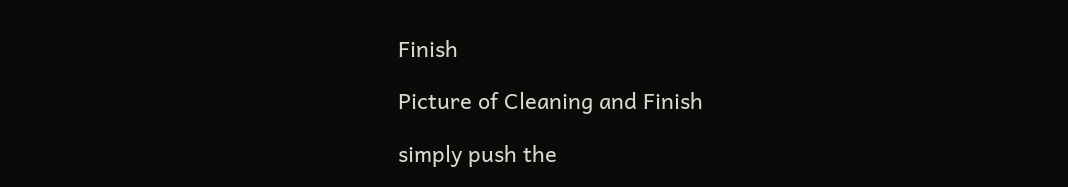Finish

Picture of Cleaning and Finish

simply push the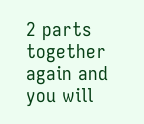2 parts together again and you will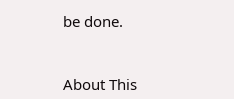be done.


About This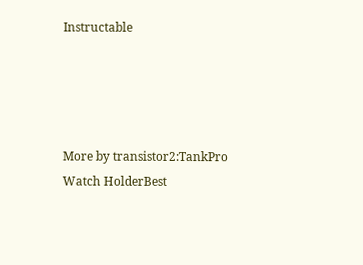Instructable




More by transistor2:TankPro Watch HolderBest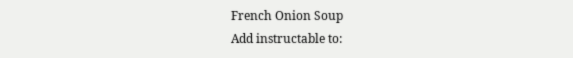French Onion Soup
Add instructable to: